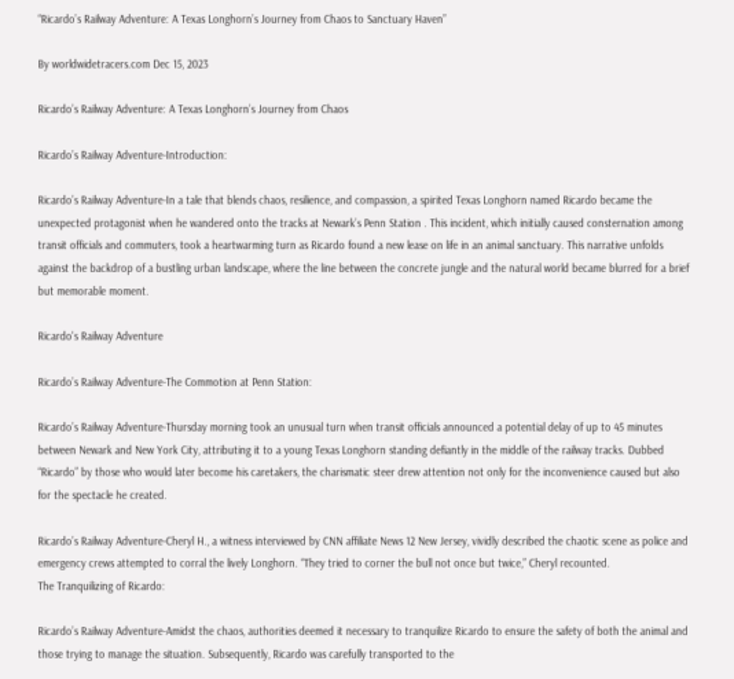“Ricardo’s Railway Adventure: A Texas Longhorn’s Journey from Chaos to Sanctuary Haven”

By worldwidetracers.com Dec 15, 2023

Ricardo’s Railway Adventure: A Texas Longhorn’s Journey from Chaos

Ricardo’s Railway Adventure-Introduction:

Ricardo’s Railway Adventure-In a tale that blends chaos, resilience, and compassion, a spirited Texas Longhorn named Ricardo became the unexpected protagonist when he wandered onto the tracks at Newark’s Penn Station . This incident, which initially caused consternation among transit officials and commuters, took a heartwarming turn as Ricardo found a new lease on life in an animal sanctuary. This narrative unfolds against the backdrop of a bustling urban landscape, where the line between the concrete jungle and the natural world became blurred for a brief but memorable moment.

Ricardo's Railway Adventure

Ricardo’s Railway Adventure-The Commotion at Penn Station:

Ricardo’s Railway Adventure-Thursday morning took an unusual turn when transit officials announced a potential delay of up to 45 minutes between Newark and New York City, attributing it to a young Texas Longhorn standing defiantly in the middle of the railway tracks. Dubbed “Ricardo” by those who would later become his caretakers, the charismatic steer drew attention not only for the inconvenience caused but also for the spectacle he created.

Ricardo’s Railway Adventure-Cheryl H., a witness interviewed by CNN affiliate News 12 New Jersey, vividly described the chaotic scene as police and emergency crews attempted to corral the lively Longhorn. “They tried to corner the bull not once but twice,” Cheryl recounted.
The Tranquilizing of Ricardo:

Ricardo’s Railway Adventure-Amidst the chaos, authorities deemed it necessary to tranquilize Ricardo to ensure the safety of both the animal and those trying to manage the situation. Subsequently, Ricardo was carefully transported to the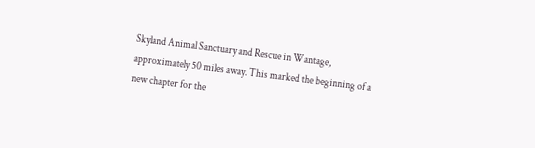Skyland Animal Sanctuary and Rescue in Wantage, approximately 50 miles away. This marked the beginning of a new chapter for the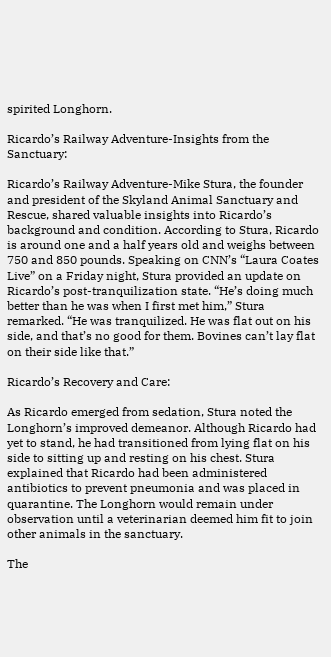spirited Longhorn.

Ricardo’s Railway Adventure-Insights from the Sanctuary:

Ricardo’s Railway Adventure-Mike Stura, the founder and president of the Skyland Animal Sanctuary and Rescue, shared valuable insights into Ricardo’s background and condition. According to Stura, Ricardo is around one and a half years old and weighs between 750 and 850 pounds. Speaking on CNN’s “Laura Coates Live” on a Friday night, Stura provided an update on Ricardo’s post-tranquilization state. “He’s doing much better than he was when I first met him,” Stura remarked. “He was tranquilized. He was flat out on his side, and that’s no good for them. Bovines can’t lay flat on their side like that.”

Ricardo’s Recovery and Care:

As Ricardo emerged from sedation, Stura noted the Longhorn’s improved demeanor. Although Ricardo had yet to stand, he had transitioned from lying flat on his side to sitting up and resting on his chest. Stura explained that Ricardo had been administered antibiotics to prevent pneumonia and was placed in quarantine. The Longhorn would remain under observation until a veterinarian deemed him fit to join other animals in the sanctuary.

The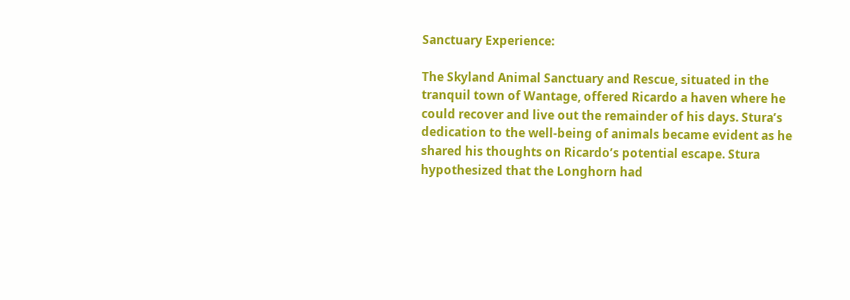Sanctuary Experience:

The Skyland Animal Sanctuary and Rescue, situated in the tranquil town of Wantage, offered Ricardo a haven where he could recover and live out the remainder of his days. Stura’s dedication to the well-being of animals became evident as he shared his thoughts on Ricardo’s potential escape. Stura hypothesized that the Longhorn had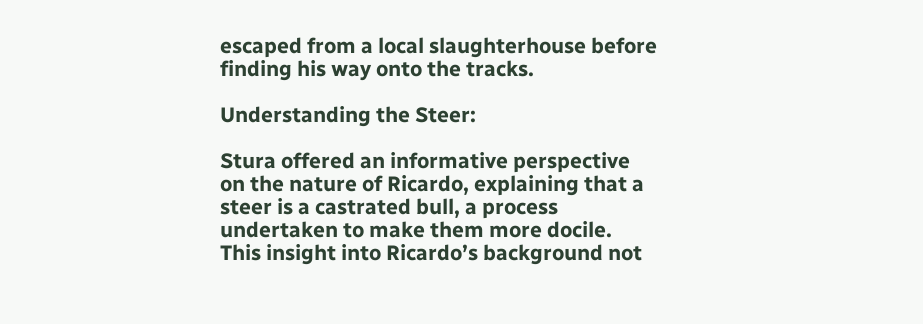escaped from a local slaughterhouse before finding his way onto the tracks.

Understanding the Steer:

Stura offered an informative perspective on the nature of Ricardo, explaining that a steer is a castrated bull, a process undertaken to make them more docile. This insight into Ricardo’s background not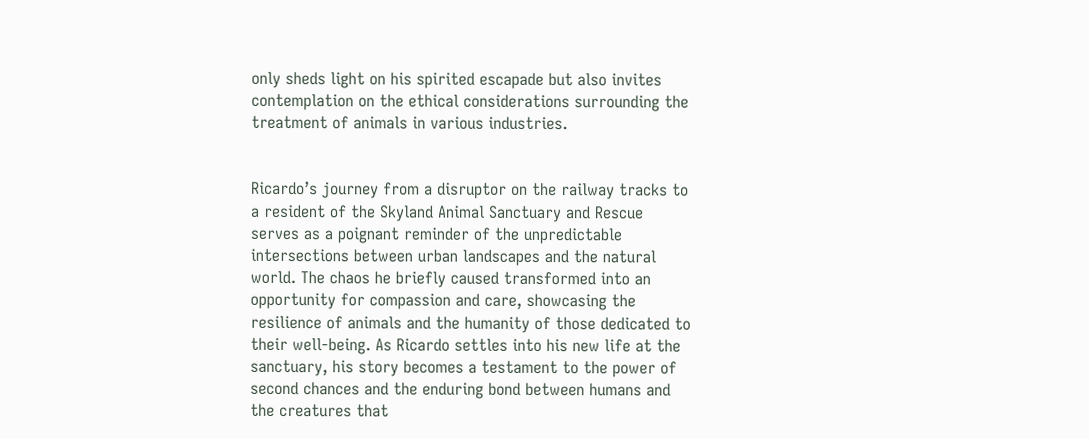only sheds light on his spirited escapade but also invites contemplation on the ethical considerations surrounding the treatment of animals in various industries.


Ricardo’s journey from a disruptor on the railway tracks to a resident of the Skyland Animal Sanctuary and Rescue serves as a poignant reminder of the unpredictable intersections between urban landscapes and the natural world. The chaos he briefly caused transformed into an opportunity for compassion and care, showcasing the resilience of animals and the humanity of those dedicated to their well-being. As Ricardo settles into his new life at the sanctuary, his story becomes a testament to the power of second chances and the enduring bond between humans and the creatures that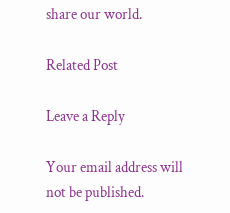share our world.

Related Post

Leave a Reply

Your email address will not be published.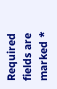Required fields are marked *